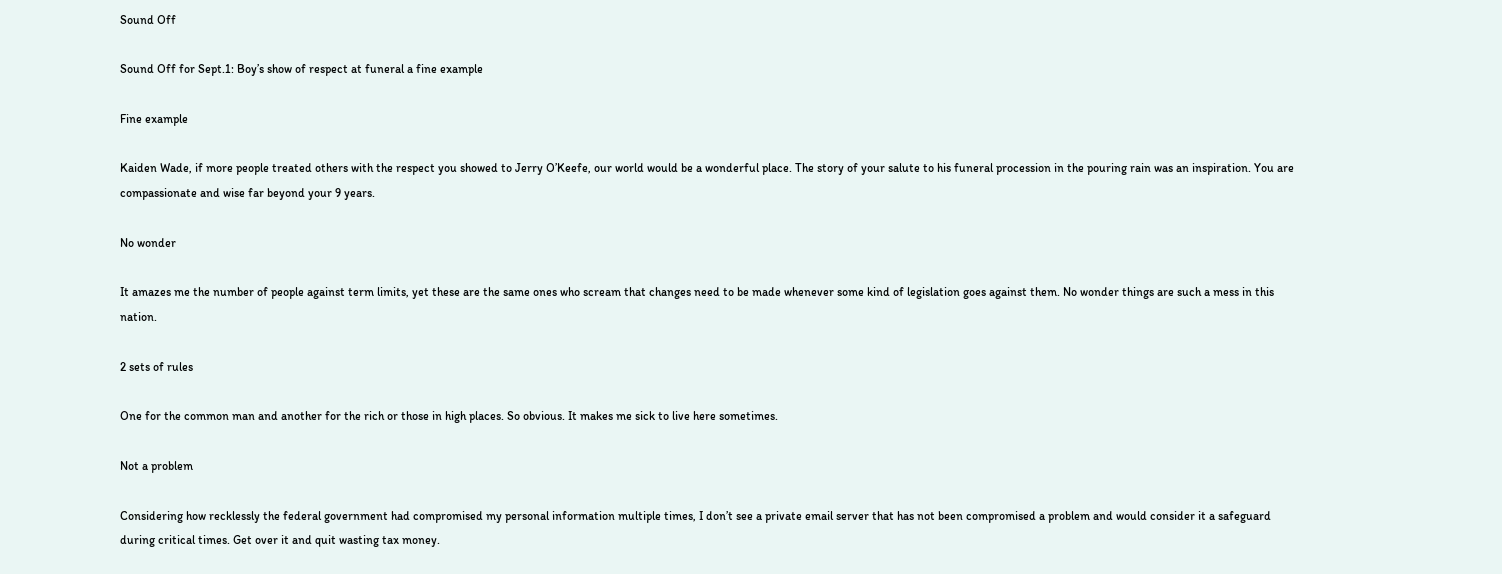Sound Off

Sound Off for Sept.1: Boy’s show of respect at funeral a fine example

Fine example

Kaiden Wade, if more people treated others with the respect you showed to Jerry O’Keefe, our world would be a wonderful place. The story of your salute to his funeral procession in the pouring rain was an inspiration. You are compassionate and wise far beyond your 9 years.

No wonder

It amazes me the number of people against term limits, yet these are the same ones who scream that changes need to be made whenever some kind of legislation goes against them. No wonder things are such a mess in this nation.

2 sets of rules

One for the common man and another for the rich or those in high places. So obvious. It makes me sick to live here sometimes.

Not a problem

Considering how recklessly the federal government had compromised my personal information multiple times, I don’t see a private email server that has not been compromised a problem and would consider it a safeguard during critical times. Get over it and quit wasting tax money.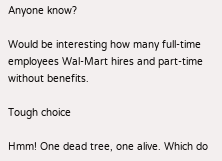Anyone know?

Would be interesting how many full-time employees Wal-Mart hires and part-time without benefits.

Tough choice

Hmm! One dead tree, one alive. Which do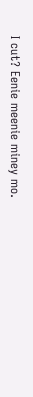I cut? Eenie meenie miney mo.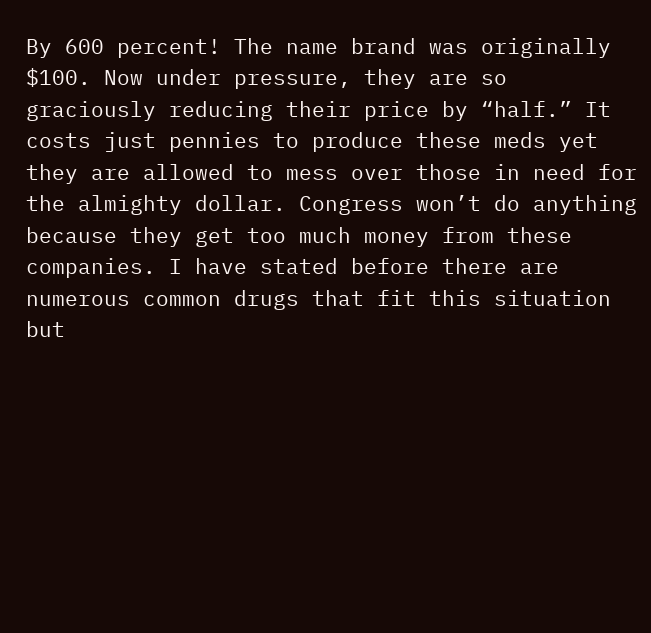By 600 percent! The name brand was originally $100. Now under pressure, they are so graciously reducing their price by “half.” It costs just pennies to produce these meds yet they are allowed to mess over those in need for the almighty dollar. Congress won’t do anything because they get too much money from these companies. I have stated before there are numerous common drugs that fit this situation but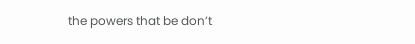the powers that be don’t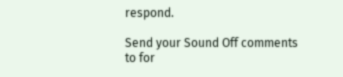respond.

Send your Sound Off comments to for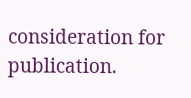consideration for publication.